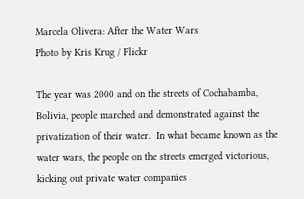Marcela Olivera: After the Water Wars
Photo by Kris Krug / Flickr

The year was 2000 and on the streets of Cochabamba, Bolivia, people marched and demonstrated against the privatization of their water.  In what became known as the water wars, the people on the streets emerged victorious, kicking out private water companies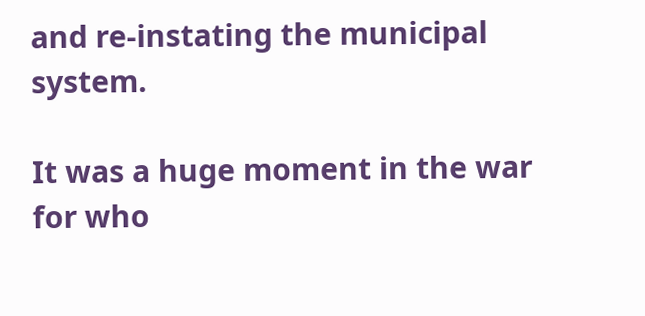and re-instating the municipal system.

It was a huge moment in the war for who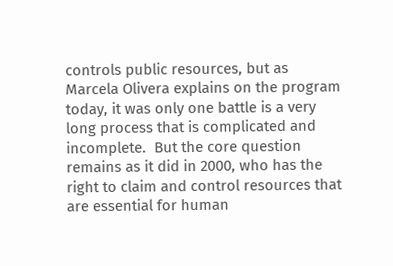controls public resources, but as Marcela Olivera explains on the program today, it was only one battle is a very long process that is complicated and incomplete.  But the core question remains as it did in 2000, who has the right to claim and control resources that are essential for human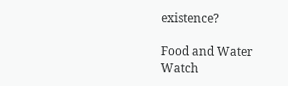existence?

Food and Water Watch